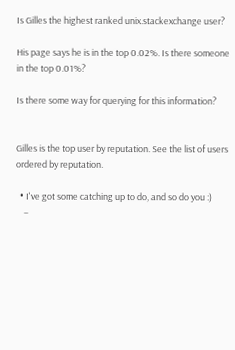Is Gilles the highest ranked unix.stackexchange user?

His page says he is in the top 0.02%. Is there someone in the top 0.01%?

Is there some way for querying for this information?


Gilles is the top user by reputation. See the list of users ordered by reputation.

  • I've got some catching up to do, and so do you :)
    –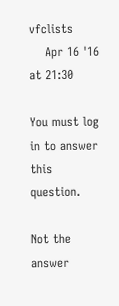vfclists
    Apr 16 '16 at 21:30

You must log in to answer this question.

Not the answer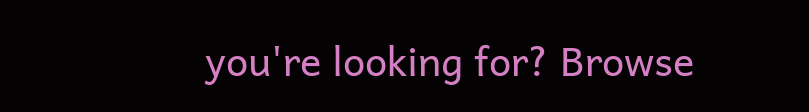you're looking for? Browse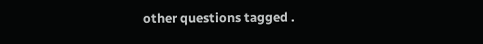other questions tagged .